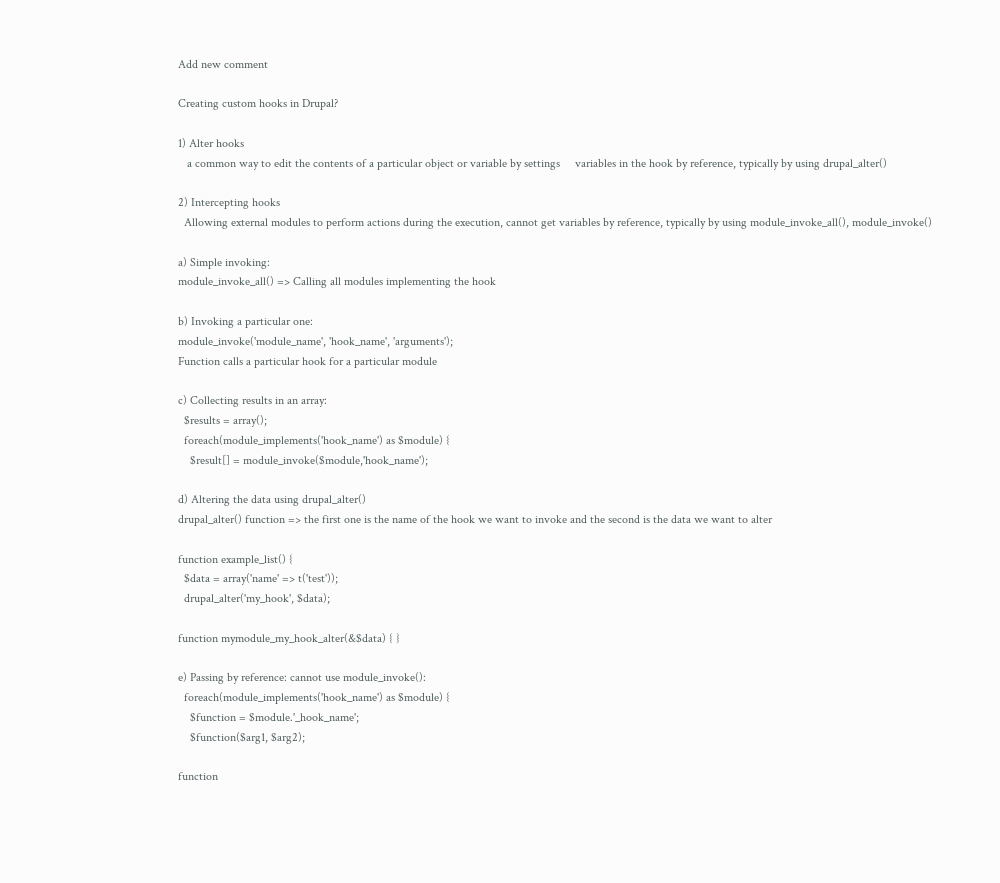Add new comment

Creating custom hooks in Drupal?

1) Alter hooks
   a common way to edit the contents of a particular object or variable by settings     variables in the hook by reference, typically by using drupal_alter()

2) Intercepting hooks
  Allowing external modules to perform actions during the execution, cannot get variables by reference, typically by using module_invoke_all(), module_invoke()

a) Simple invoking:
module_invoke_all() => Calling all modules implementing the hook

b) Invoking a particular one:
module_invoke('module_name', 'hook_name', 'arguments');
Function calls a particular hook for a particular module

c) Collecting results in an array:
  $results = array();
  foreach(module_implements('hook_name') as $module) {
    $result[] = module_invoke($module,'hook_name');

d) Altering the data using drupal_alter()
drupal_alter() function => the first one is the name of the hook we want to invoke and the second is the data we want to alter

function example_list() {
  $data = array('name' => t('test'));
  drupal_alter('my_hook', $data);

function mymodule_my_hook_alter(&$data) { }

e) Passing by reference: cannot use module_invoke():
  foreach(module_implements('hook_name') as $module) {
    $function = $module.'_hook_name';
    $function($arg1, $arg2);

function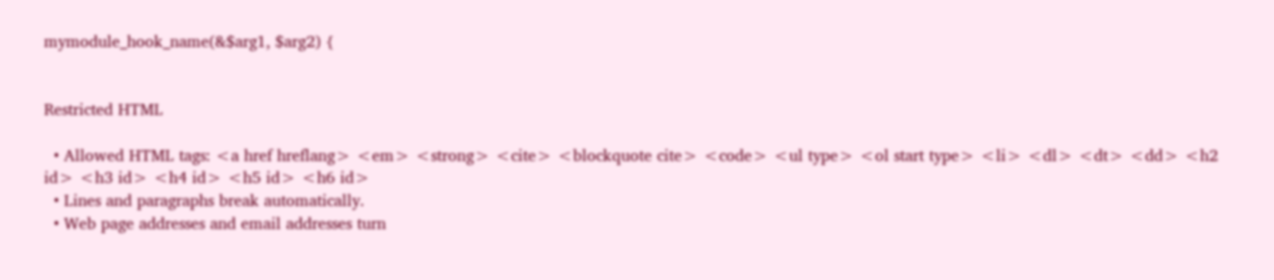mymodule_hook_name(&$arg1, $arg2) {


Restricted HTML

  • Allowed HTML tags: <a href hreflang> <em> <strong> <cite> <blockquote cite> <code> <ul type> <ol start type> <li> <dl> <dt> <dd> <h2 id> <h3 id> <h4 id> <h5 id> <h6 id>
  • Lines and paragraphs break automatically.
  • Web page addresses and email addresses turn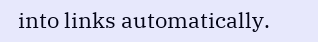into links automatically.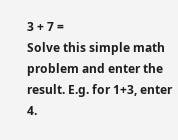3 + 7 =
Solve this simple math problem and enter the result. E.g. for 1+3, enter 4.